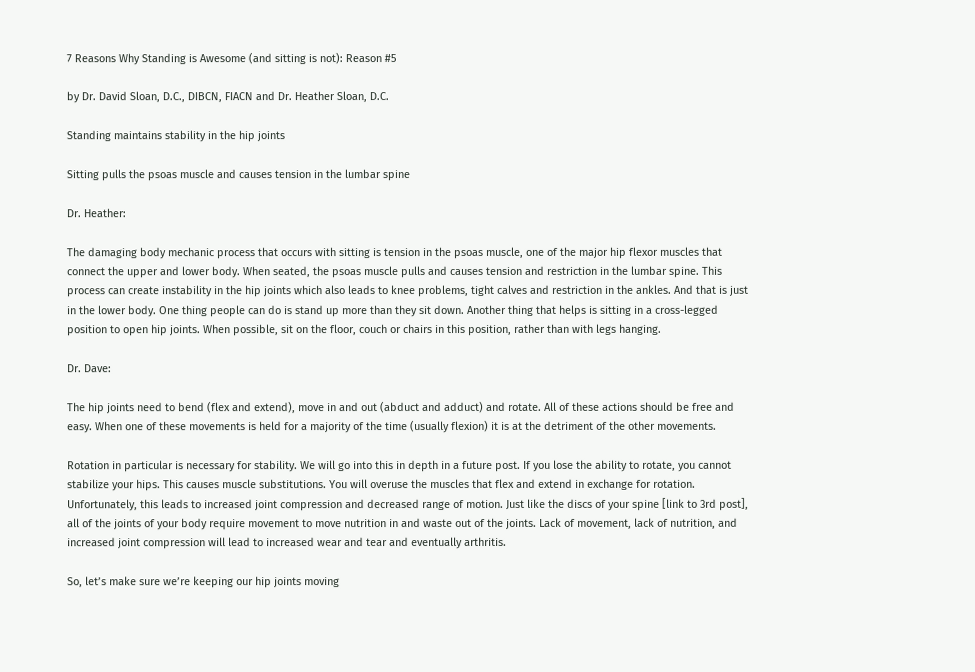7 Reasons Why Standing is Awesome (and sitting is not): Reason #5

by Dr. David Sloan, D.C., DIBCN, FIACN and Dr. Heather Sloan, D.C.

Standing maintains stability in the hip joints

Sitting pulls the psoas muscle and causes tension in the lumbar spine

Dr. Heather:

The damaging body mechanic process that occurs with sitting is tension in the psoas muscle, one of the major hip flexor muscles that connect the upper and lower body. When seated, the psoas muscle pulls and causes tension and restriction in the lumbar spine. This process can create instability in the hip joints which also leads to knee problems, tight calves and restriction in the ankles. And that is just in the lower body. One thing people can do is stand up more than they sit down. Another thing that helps is sitting in a cross-legged position to open hip joints. When possible, sit on the floor, couch or chairs in this position, rather than with legs hanging.

Dr. Dave:

The hip joints need to bend (flex and extend), move in and out (abduct and adduct) and rotate. All of these actions should be free and easy. When one of these movements is held for a majority of the time (usually flexion) it is at the detriment of the other movements.

Rotation in particular is necessary for stability. We will go into this in depth in a future post. If you lose the ability to rotate, you cannot stabilize your hips. This causes muscle substitutions. You will overuse the muscles that flex and extend in exchange for rotation. Unfortunately, this leads to increased joint compression and decreased range of motion. Just like the discs of your spine [link to 3rd post], all of the joints of your body require movement to move nutrition in and waste out of the joints. Lack of movement, lack of nutrition, and increased joint compression will lead to increased wear and tear and eventually arthritis.

So, let’s make sure we’re keeping our hip joints moving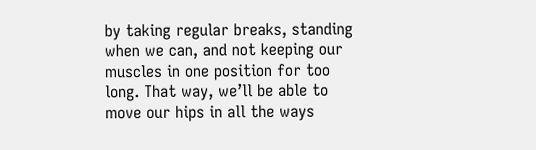by taking regular breaks, standing when we can, and not keeping our muscles in one position for too long. That way, we’ll be able to move our hips in all the ways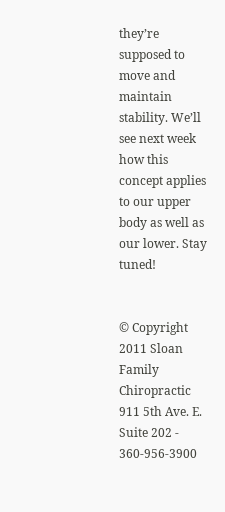they’re supposed to move and maintain stability. We’ll see next week how this concept applies to our upper body as well as our lower. Stay tuned!


© Copyright 2011 Sloan Family Chiropractic
911 5th Ave. E. Suite 202 - 360-956-3900